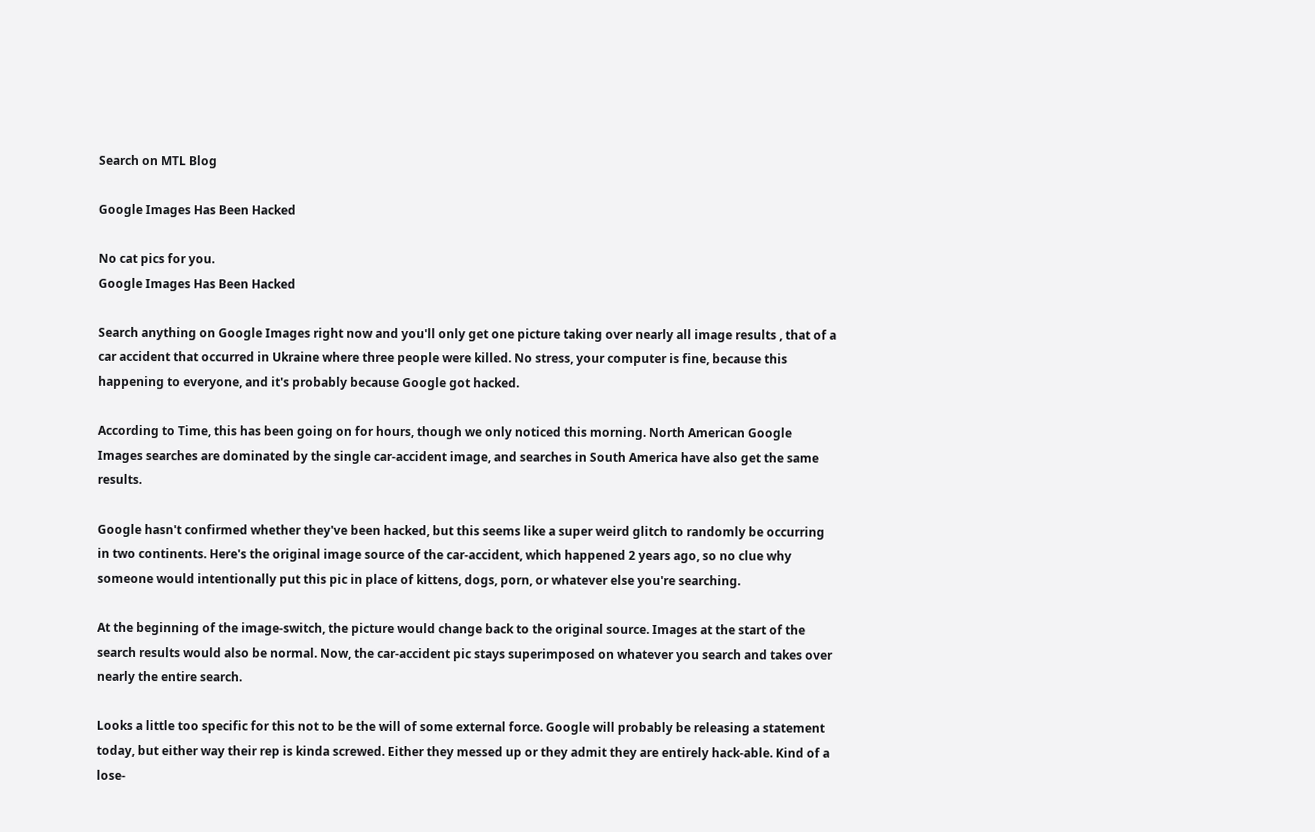Search on MTL Blog

Google Images Has Been Hacked

No cat pics for you.
Google Images Has Been Hacked

Search anything on Google Images right now and you'll only get one picture taking over nearly all image results , that of a car accident that occurred in Ukraine where three people were killed. No stress, your computer is fine, because this happening to everyone, and it's probably because Google got hacked.

According to Time, this has been going on for hours, though we only noticed this morning. North American Google Images searches are dominated by the single car-accident image, and searches in South America have also get the same results.

Google hasn't confirmed whether they've been hacked, but this seems like a super weird glitch to randomly be occurring in two continents. Here's the original image source of the car-accident, which happened 2 years ago, so no clue why someone would intentionally put this pic in place of kittens, dogs, porn, or whatever else you're searching.

At the beginning of the image-switch, the picture would change back to the original source. Images at the start of the search results would also be normal. Now, the car-accident pic stays superimposed on whatever you search and takes over nearly the entire search.

Looks a little too specific for this not to be the will of some external force. Google will probably be releasing a statement today, but either way their rep is kinda screwed. Either they messed up or they admit they are entirely hack-able. Kind of a lose-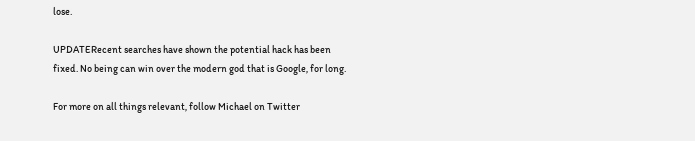lose.

UPDATERecent searches have shown the potential hack has been fixed. No being can win over the modern god that is Google, for long.

For more on all things relevant, follow Michael on Twitter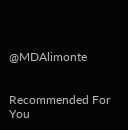@MDAlimonte


Recommended For You